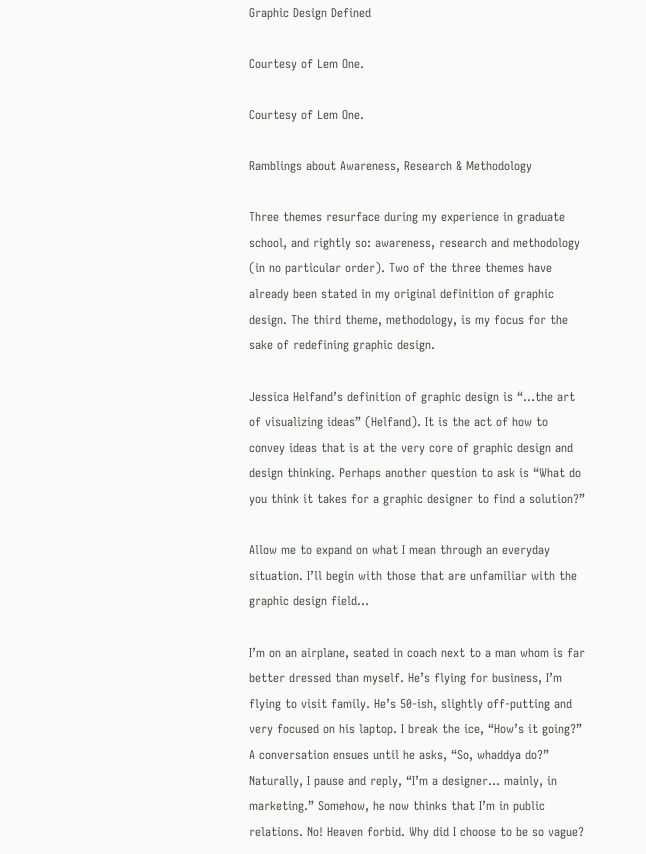Graphic Design Defined

Courtesy of Lem One.

Courtesy of Lem One.

Ramblings about Awareness, Research & Methodology

Three themes resurface during my experience in graduate school, and rightly so: awareness, research and methodology (in no particular order). Two of the three themes have already been stated in my original definition of graphic design. The third theme, methodology, is my focus for the sake of redefining graphic design.

Jessica Helfand’s definition of graphic design is “…the art of visualizing ideas” (Helfand). It is the act of how to convey ideas that is at the very core of graphic design and design thinking. Perhaps another question to ask is “What do you think it takes for a graphic designer to find a solution?”

Allow me to expand on what I mean through an everyday situation. I’ll begin with those that are unfamiliar with the graphic design field…

I’m on an airplane, seated in coach next to a man whom is far better dressed than myself. He’s flying for business, I’m flying to visit family. He’s 50-ish, slightly off-putting and very focused on his laptop. I break the ice, “How’s it going?” A conversation ensues until he asks, “So, whaddya do?” Naturally, I pause and reply, “I’m a designer… mainly, in marketing.” Somehow, he now thinks that I’m in public relations. No! Heaven forbid. Why did I choose to be so vague?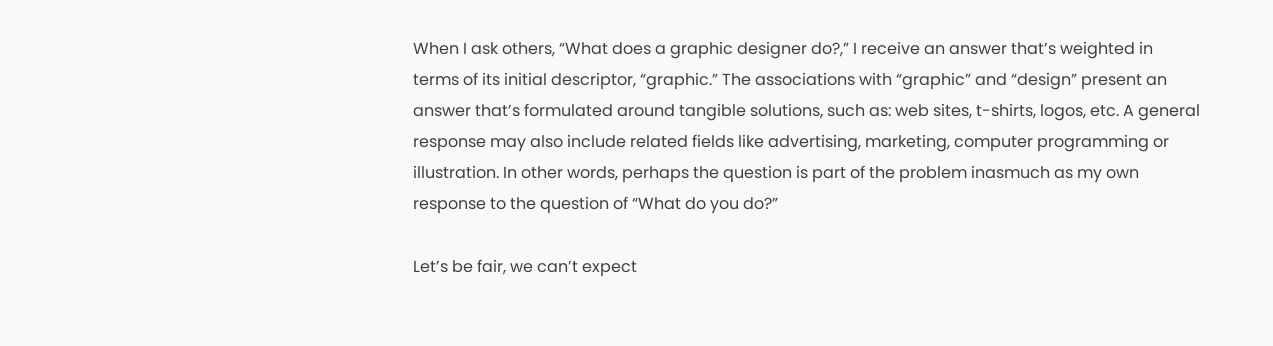When I ask others, “What does a graphic designer do?,” I receive an answer that’s weighted in terms of its initial descriptor, “graphic.” The associations with “graphic” and “design” present an answer that’s formulated around tangible solutions, such as: web sites, t-shirts, logos, etc. A general response may also include related fields like advertising, marketing, computer programming or illustration. In other words, perhaps the question is part of the problem inasmuch as my own response to the question of “What do you do?”

Let’s be fair, we can’t expect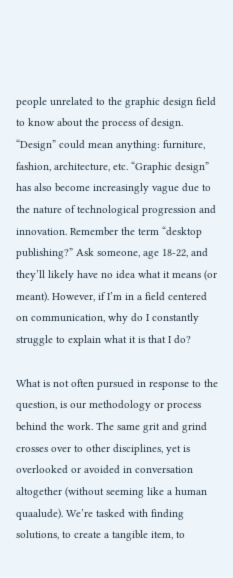people unrelated to the graphic design field to know about the process of design. “Design” could mean anything: furniture, fashion, architecture, etc. “Graphic design” has also become increasingly vague due to the nature of technological progression and innovation. Remember the term “desktop publishing?” Ask someone, age 18-22, and they’ll likely have no idea what it means (or meant). However, if I’m in a field centered on communication, why do I constantly struggle to explain what it is that I do?

What is not often pursued in response to the question, is our methodology or process behind the work. The same grit and grind crosses over to other disciplines, yet is overlooked or avoided in conversation altogether (without seeming like a human quaalude). We’re tasked with finding solutions, to create a tangible item, to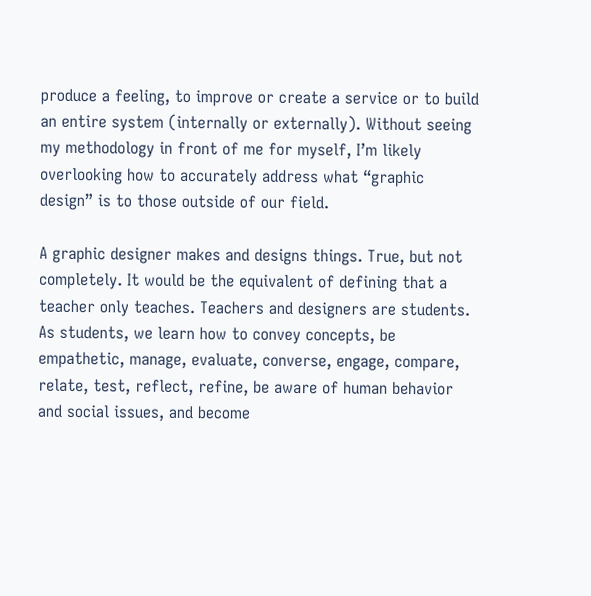produce a feeling, to improve or create a service or to build an entire system (internally or externally). Without seeing my methodology in front of me for myself, I’m likely overlooking how to accurately address what “graphic design” is to those outside of our field.

A graphic designer makes and designs things. True, but not completely. It would be the equivalent of defining that a teacher only teaches. Teachers and designers are students. As students, we learn how to convey concepts, be empathetic, manage, evaluate, converse, engage, compare, relate, test, reflect, refine, be aware of human behavior and social issues, and become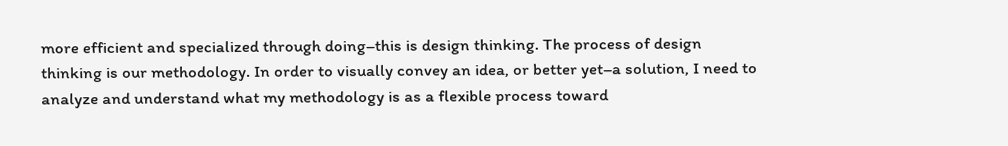more efficient and specialized through doing–this is design thinking. The process of design thinking is our methodology. In order to visually convey an idea, or better yet–a solution, I need to analyze and understand what my methodology is as a flexible process toward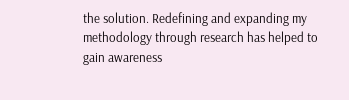the solution. Redefining and expanding my methodology through research has helped to gain awareness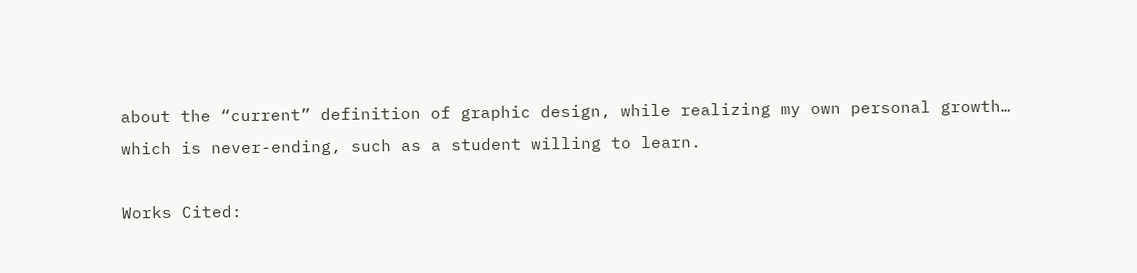about the “current” definition of graphic design, while realizing my own personal growth… which is never-ending, such as a student willing to learn.

Works Cited: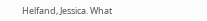Helfand, Jessica. What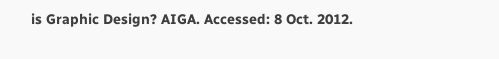is Graphic Design? AIGA. Accessed: 8 Oct. 2012.